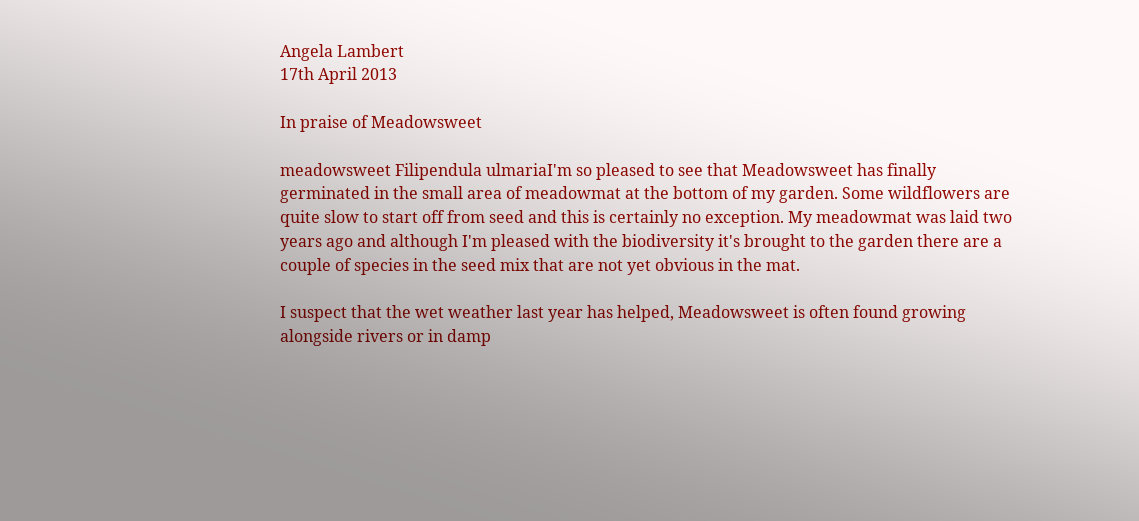Angela Lambert
17th April 2013

In praise of Meadowsweet

meadowsweet Filipendula ulmariaI'm so pleased to see that Meadowsweet has finally germinated in the small area of meadowmat at the bottom of my garden. Some wildflowers are quite slow to start off from seed and this is certainly no exception. My meadowmat was laid two years ago and although I'm pleased with the biodiversity it's brought to the garden there are a couple of species in the seed mix that are not yet obvious in the mat.

I suspect that the wet weather last year has helped, Meadowsweet is often found growing alongside rivers or in damp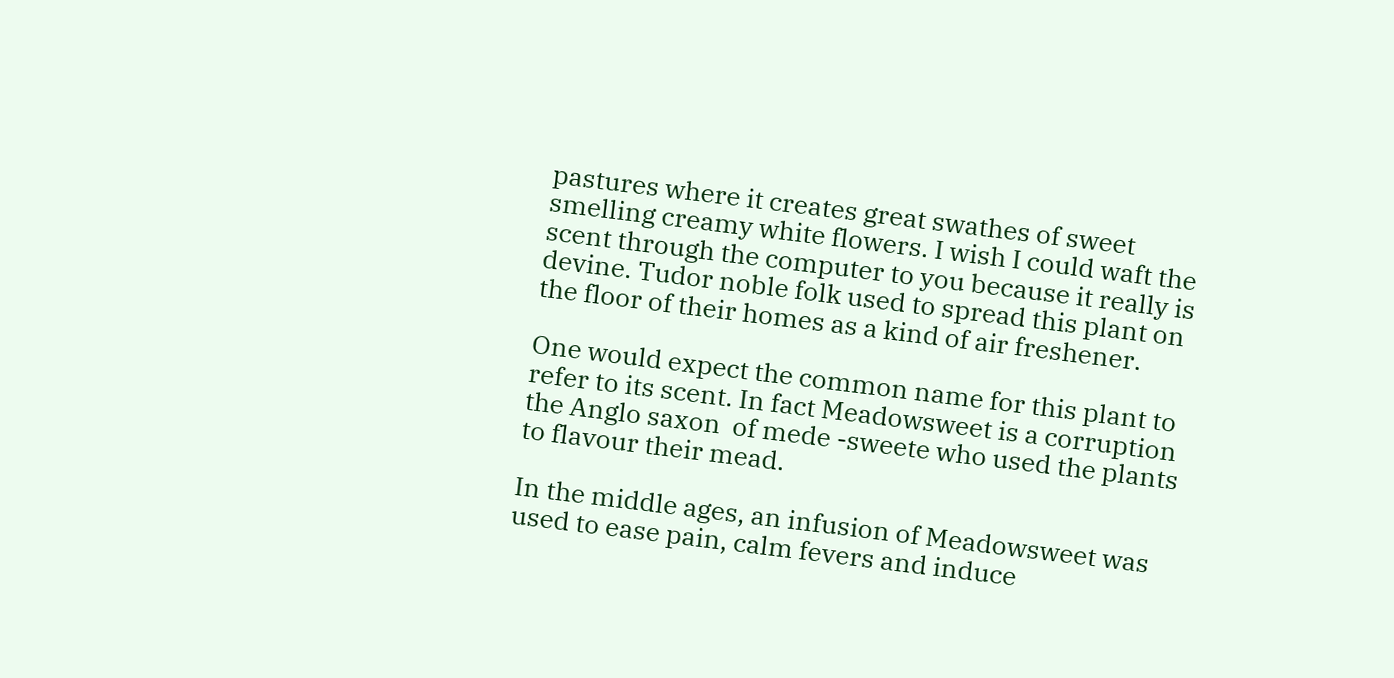pastures where it creates great swathes of sweet smelling creamy white flowers. I wish I could waft the scent through the computer to you because it really is devine. Tudor noble folk used to spread this plant on the floor of their homes as a kind of air freshener.

One would expect the common name for this plant to refer to its scent. In fact Meadowsweet is a corruption the Anglo saxon  of mede -sweete who used the plants to flavour their mead.

In the middle ages, an infusion of Meadowsweet was used to ease pain, calm fevers and induce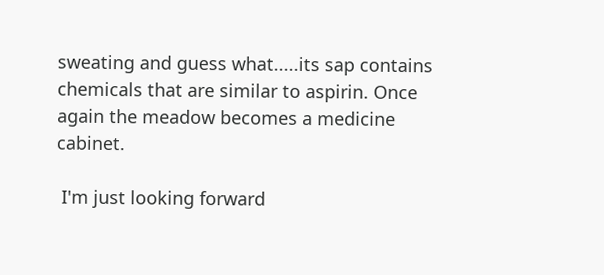sweating and guess what.....its sap contains chemicals that are similar to aspirin. Once again the meadow becomes a medicine cabinet.

 I'm just looking forward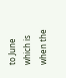to June which is when the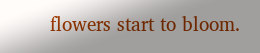flowers start to bloom.